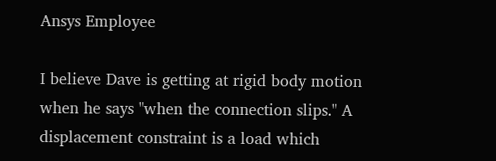Ansys Employee

I believe Dave is getting at rigid body motion when he says "when the connection slips." A displacement constraint is a load which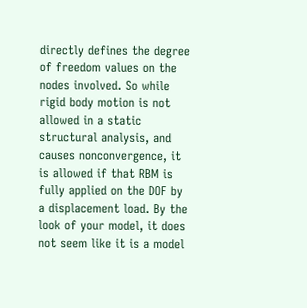directly defines the degree of freedom values on the nodes involved. So while rigid body motion is not allowed in a static structural analysis, and causes nonconvergence, it is allowed if that RBM is fully applied on the DOF by a displacement load. By the look of your model, it does not seem like it is a model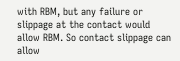with RBM, but any failure or slippage at the contact would allow RBM. So contact slippage can allow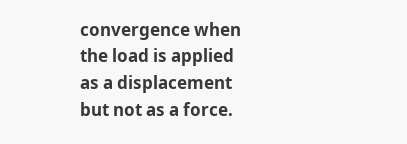convergence when the load is applied as a displacement but not as a force.